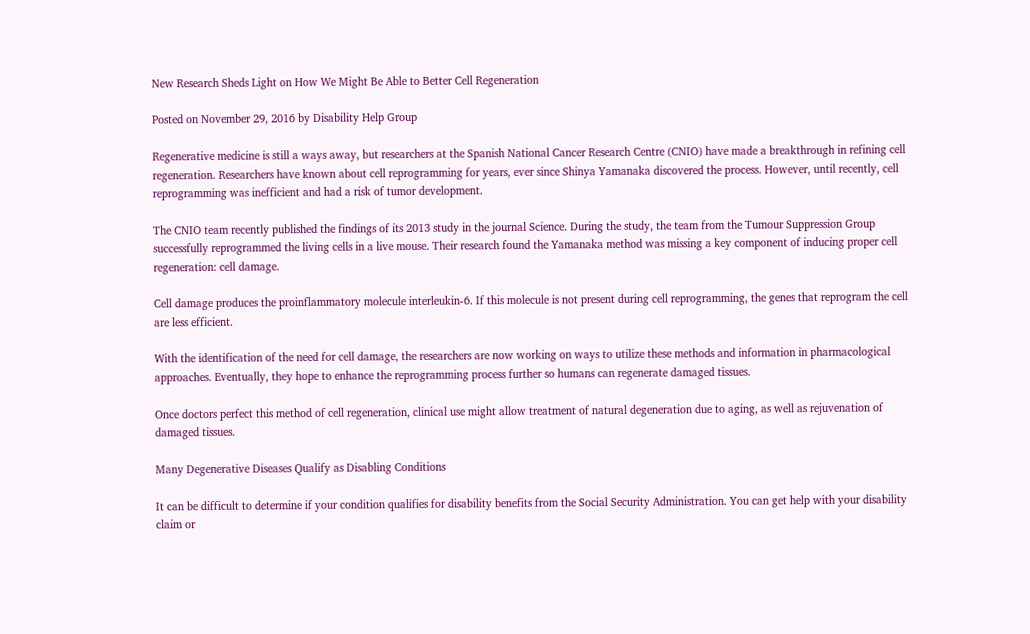New Research Sheds Light on How We Might Be Able to Better Cell Regeneration

Posted on November 29, 2016 by Disability Help Group

Regenerative medicine is still a ways away, but researchers at the Spanish National Cancer Research Centre (CNIO) have made a breakthrough in refining cell regeneration. Researchers have known about cell reprogramming for years, ever since Shinya Yamanaka discovered the process. However, until recently, cell reprogramming was inefficient and had a risk of tumor development.

The CNIO team recently published the findings of its 2013 study in the journal Science. During the study, the team from the Tumour Suppression Group successfully reprogrammed the living cells in a live mouse. Their research found the Yamanaka method was missing a key component of inducing proper cell regeneration: cell damage.

Cell damage produces the proinflammatory molecule interleukin-6. If this molecule is not present during cell reprogramming, the genes that reprogram the cell are less efficient.

With the identification of the need for cell damage, the researchers are now working on ways to utilize these methods and information in pharmacological approaches. Eventually, they hope to enhance the reprogramming process further so humans can regenerate damaged tissues.

Once doctors perfect this method of cell regeneration, clinical use might allow treatment of natural degeneration due to aging, as well as rejuvenation of damaged tissues.

Many Degenerative Diseases Qualify as Disabling Conditions

It can be difficult to determine if your condition qualifies for disability benefits from the Social Security Administration. You can get help with your disability claim or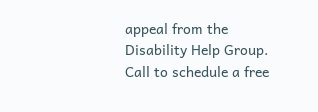appeal from the Disability Help Group. Call to schedule a free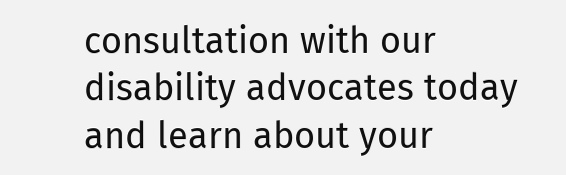consultation with our disability advocates today and learn about your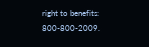right to benefits: 800-800-2009.